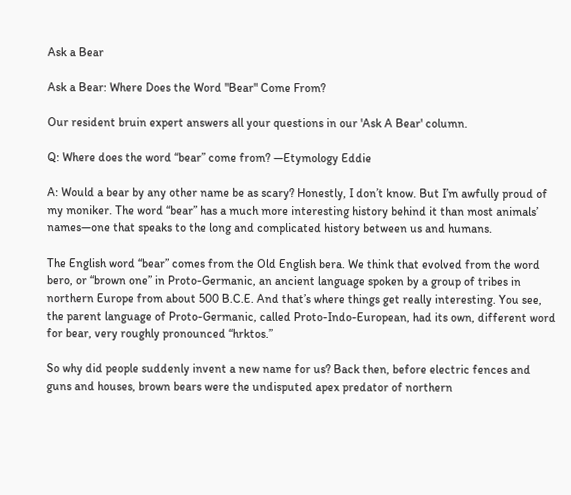Ask a Bear

Ask a Bear: Where Does the Word "Bear" Come From?

Our resident bruin expert answers all your questions in our 'Ask A Bear' column.

Q: Where does the word “bear” come from? —Etymology Eddie

A: Would a bear by any other name be as scary? Honestly, I don’t know. But I’m awfully proud of my moniker. The word “bear” has a much more interesting history behind it than most animals’ names—one that speaks to the long and complicated history between us and humans.

The English word “bear” comes from the Old English bera. We think that evolved from the word bero, or “brown one” in Proto-Germanic, an ancient language spoken by a group of tribes in northern Europe from about 500 B.C.E. And that’s where things get really interesting. You see, the parent language of Proto-Germanic, called Proto-Indo-European, had its own, different word for bear, very roughly pronounced “hrktos.”

So why did people suddenly invent a new name for us? Back then, before electric fences and guns and houses, brown bears were the undisputed apex predator of northern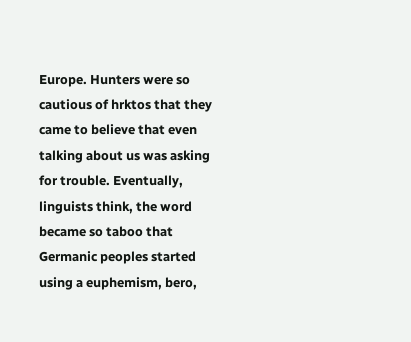Europe. Hunters were so cautious of hrktos that they came to believe that even talking about us was asking for trouble. Eventually, linguists think, the word became so taboo that Germanic peoples started using a euphemism, bero,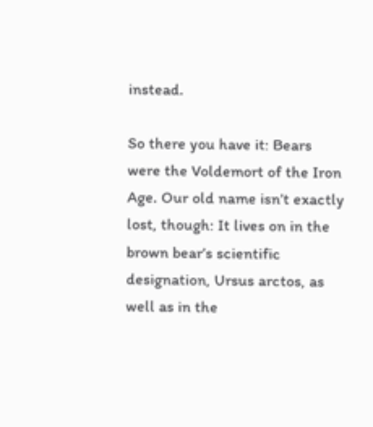instead.

So there you have it: Bears were the Voldemort of the Iron Age. Our old name isn’t exactly lost, though: It lives on in the brown bear’s scientific designation, Ursus arctos, as well as in the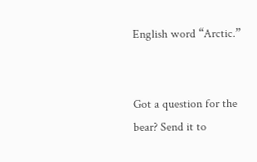English word “Arctic.”


Got a question for the bear? Send it to